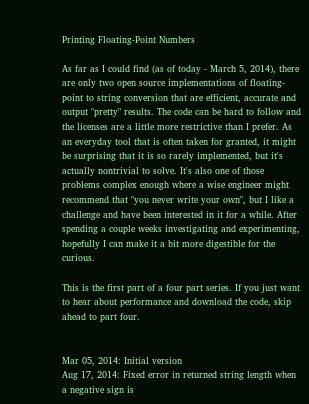Printing Floating-Point Numbers

As far as I could find (as of today - March 5, 2014), there are only two open source implementations of floating-point to string conversion that are efficient, accurate and output "pretty" results. The code can be hard to follow and the licenses are a little more restrictive than I prefer. As an everyday tool that is often taken for granted, it might be surprising that it is so rarely implemented, but it's actually nontrivial to solve. It's also one of those problems complex enough where a wise engineer might recommend that "you never write your own", but I like a challenge and have been interested in it for a while. After spending a couple weeks investigating and experimenting, hopefully I can make it a bit more digestible for the curious.

This is the first part of a four part series. If you just want to hear about performance and download the code, skip ahead to part four.


Mar 05, 2014: Initial version
Aug 17, 2014: Fixed error in returned string length when a negative sign is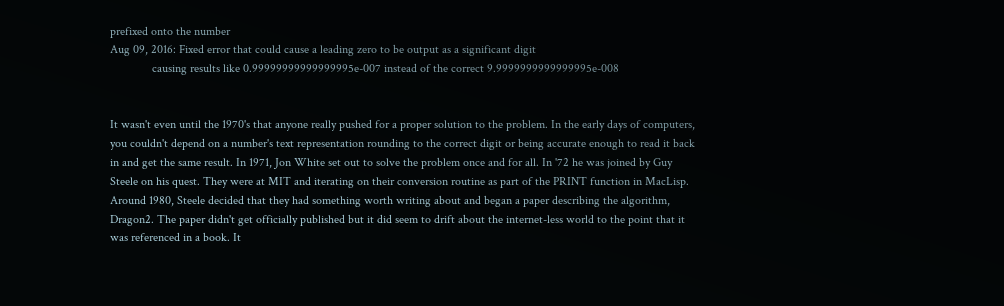prefixed onto the number
Aug 09, 2016: Fixed error that could cause a leading zero to be output as a significant digit
              causing results like 0.99999999999999995e-007 instead of the correct 9.9999999999999995e-008


It wasn't even until the 1970's that anyone really pushed for a proper solution to the problem. In the early days of computers, you couldn't depend on a number's text representation rounding to the correct digit or being accurate enough to read it back in and get the same result. In 1971, Jon White set out to solve the problem once and for all. In '72 he was joined by Guy Steele on his quest. They were at MIT and iterating on their conversion routine as part of the PRINT function in MacLisp. Around 1980, Steele decided that they had something worth writing about and began a paper describing the algorithm, Dragon2. The paper didn't get officially published but it did seem to drift about the internet-less world to the point that it was referenced in a book. It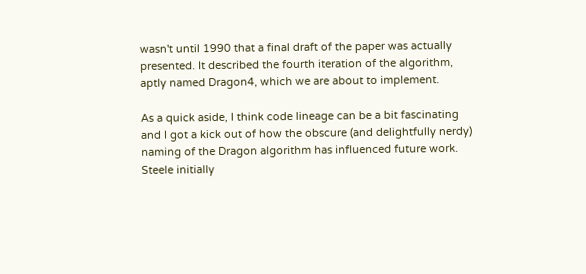wasn't until 1990 that a final draft of the paper was actually presented. It described the fourth iteration of the algorithm, aptly named Dragon4, which we are about to implement.

As a quick aside, I think code lineage can be a bit fascinating and I got a kick out of how the obscure (and delightfully nerdy) naming of the Dragon algorithm has influenced future work. Steele initially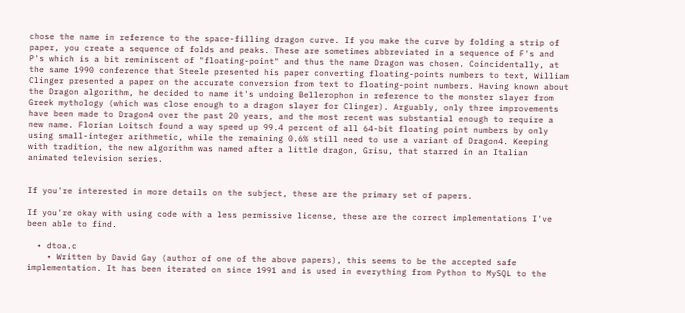chose the name in reference to the space-filling dragon curve. If you make the curve by folding a strip of paper, you create a sequence of folds and peaks. These are sometimes abbreviated in a sequence of F's and P's which is a bit reminiscent of "floating-point" and thus the name Dragon was chosen. Coincidentally, at the same 1990 conference that Steele presented his paper converting floating-points numbers to text, William Clinger presented a paper on the accurate conversion from text to floating-point numbers. Having known about the Dragon algorithm, he decided to name it's undoing Bellerophon in reference to the monster slayer from Greek mythology (which was close enough to a dragon slayer for Clinger). Arguably, only three improvements have been made to Dragon4 over the past 20 years, and the most recent was substantial enough to require a new name. Florian Loitsch found a way speed up 99.4 percent of all 64-bit floating point numbers by only using small-integer arithmetic, while the remaining 0.6% still need to use a variant of Dragon4. Keeping with tradition, the new algorithm was named after a little dragon, Grisu, that starred in an Italian animated television series.


If you're interested in more details on the subject, these are the primary set of papers.

If you're okay with using code with a less permissive license, these are the correct implementations I've been able to find.

  • dtoa.c
    • Written by David Gay (author of one of the above papers), this seems to be the accepted safe implementation. It has been iterated on since 1991 and is used in everything from Python to MySQL to the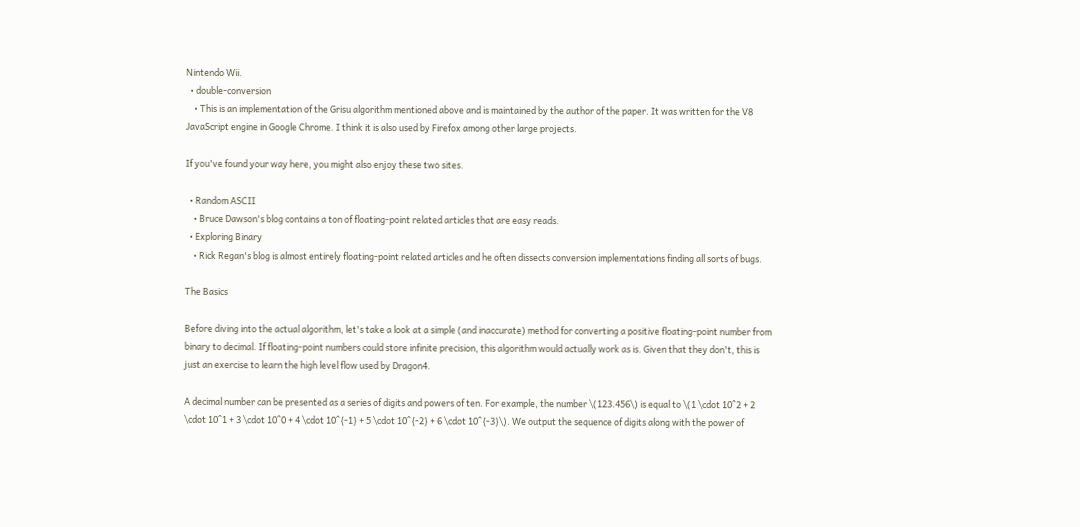Nintendo Wii.
  • double-conversion
    • This is an implementation of the Grisu algorithm mentioned above and is maintained by the author of the paper. It was written for the V8 JavaScript engine in Google Chrome. I think it is also used by Firefox among other large projects.

If you've found your way here, you might also enjoy these two sites.

  • Random ASCII
    • Bruce Dawson's blog contains a ton of floating-point related articles that are easy reads.
  • Exploring Binary
    • Rick Regan's blog is almost entirely floating-point related articles and he often dissects conversion implementations finding all sorts of bugs.

The Basics

Before diving into the actual algorithm, let's take a look at a simple (and inaccurate) method for converting a positive floating-point number from binary to decimal. If floating-point numbers could store infinite precision, this algorithm would actually work as is. Given that they don't, this is just an exercise to learn the high level flow used by Dragon4.

A decimal number can be presented as a series of digits and powers of ten. For example, the number \(123.456\) is equal to \(1 \cdot 10^2 + 2 \cdot 10^1 + 3 \cdot 10^0 + 4 \cdot 10^{-1} + 5 \cdot 10^{-2} + 6 \cdot 10^{-3}\). We output the sequence of digits along with the power of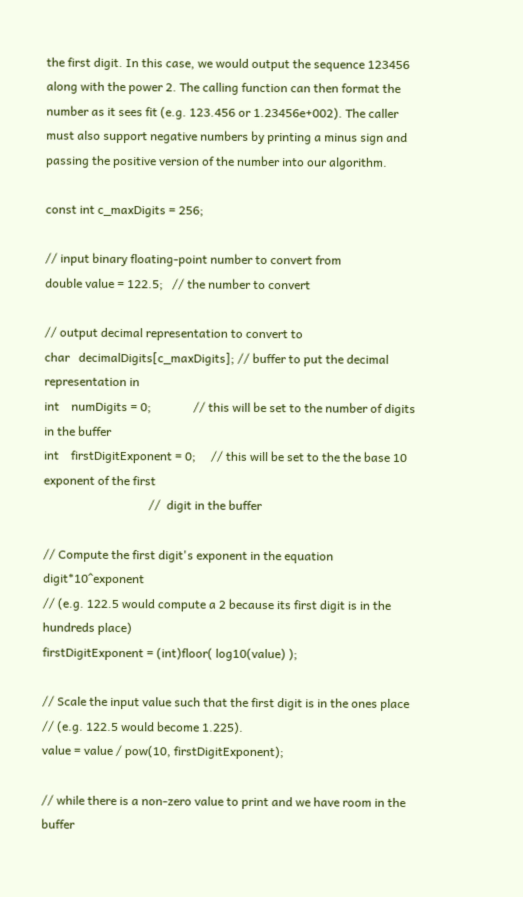the first digit. In this case, we would output the sequence 123456 along with the power 2. The calling function can then format the number as it sees fit (e.g. 123.456 or 1.23456e+002). The caller must also support negative numbers by printing a minus sign and passing the positive version of the number into our algorithm.

const int c_maxDigits = 256;

// input binary floating-point number to convert from
double value = 122.5;   // the number to convert

// output decimal representation to convert to
char   decimalDigits[c_maxDigits]; // buffer to put the decimal representation in
int    numDigits = 0;              // this will be set to the number of digits in the buffer
int    firstDigitExponent = 0;     // this will be set to the the base 10 exponent of the first
                                   //  digit in the buffer

// Compute the first digit's exponent in the equation digit*10^exponent
// (e.g. 122.5 would compute a 2 because its first digit is in the hundreds place)
firstDigitExponent = (int)floor( log10(value) );

// Scale the input value such that the first digit is in the ones place
// (e.g. 122.5 would become 1.225).
value = value / pow(10, firstDigitExponent);

// while there is a non-zero value to print and we have room in the buffer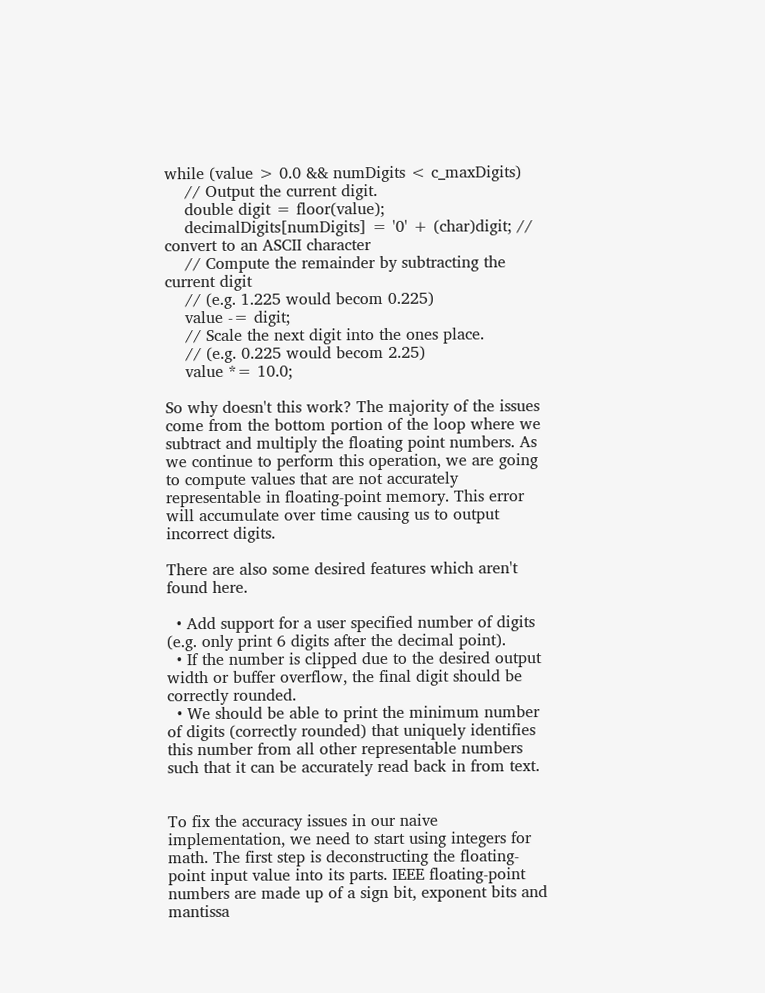while (value > 0.0 && numDigits < c_maxDigits)
    // Output the current digit.
    double digit = floor(value);
    decimalDigits[numDigits] = '0' + (char)digit; // convert to an ASCII character
    // Compute the remainder by subtracting the current digit
    // (e.g. 1.225 would becom 0.225)
    value -= digit;
    // Scale the next digit into the ones place.
    // (e.g. 0.225 would becom 2.25)
    value *= 10.0;

So why doesn't this work? The majority of the issues come from the bottom portion of the loop where we subtract and multiply the floating point numbers. As we continue to perform this operation, we are going to compute values that are not accurately representable in floating-point memory. This error will accumulate over time causing us to output incorrect digits.

There are also some desired features which aren't found here.

  • Add support for a user specified number of digits (e.g. only print 6 digits after the decimal point).
  • If the number is clipped due to the desired output width or buffer overflow, the final digit should be correctly rounded.
  • We should be able to print the minimum number of digits (correctly rounded) that uniquely identifies this number from all other representable numbers such that it can be accurately read back in from text.


To fix the accuracy issues in our naive implementation, we need to start using integers for math. The first step is deconstructing the floating-point input value into its parts. IEEE floating-point numbers are made up of a sign bit, exponent bits and mantissa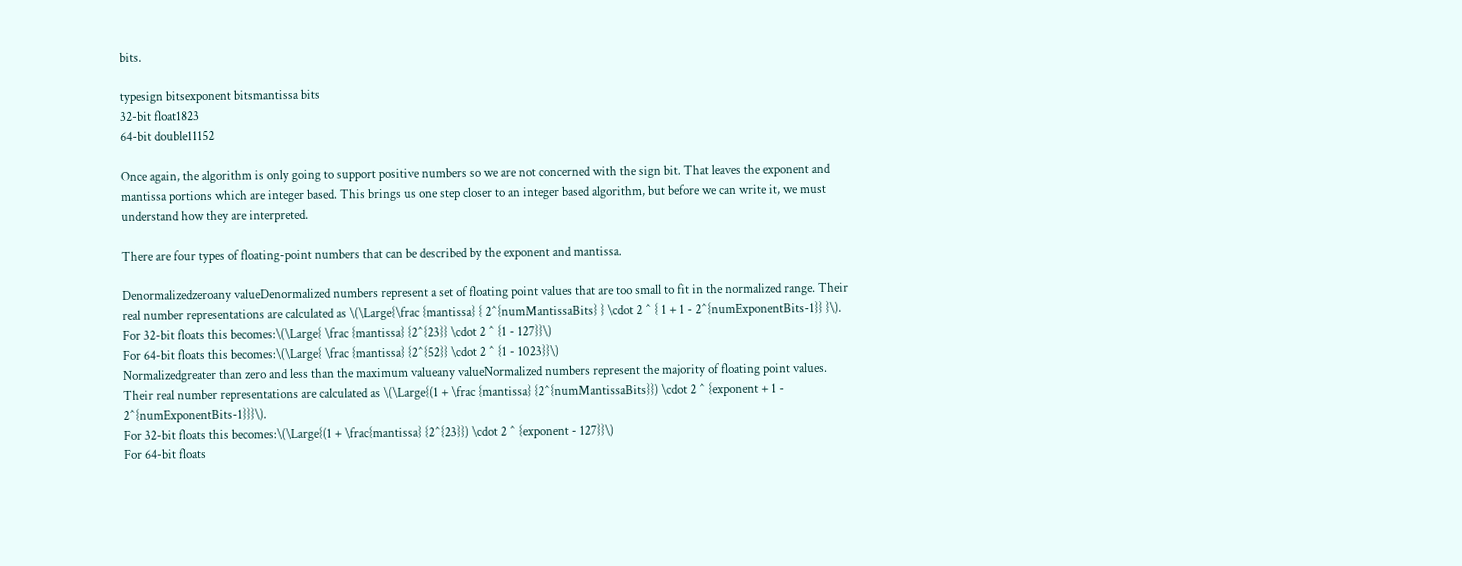bits.

typesign bitsexponent bitsmantissa bits
32-bit float1823
64-bit double11152

Once again, the algorithm is only going to support positive numbers so we are not concerned with the sign bit. That leaves the exponent and mantissa portions which are integer based. This brings us one step closer to an integer based algorithm, but before we can write it, we must understand how they are interpreted.

There are four types of floating-point numbers that can be described by the exponent and mantissa.

Denormalizedzeroany valueDenormalized numbers represent a set of floating point values that are too small to fit in the normalized range. Their real number representations are calculated as \(\Large{\frac {mantissa} { 2^{numMantissaBits} } \cdot 2 ^ { 1 + 1 - 2^{numExponentBits-1}} }\).
For 32-bit floats this becomes:\(\Large{ \frac {mantissa} {2^{23}} \cdot 2 ^ {1 - 127}}\)
For 64-bit floats this becomes:\(\Large{ \frac {mantissa} {2^{52}} \cdot 2 ^ {1 - 1023}}\)
Normalizedgreater than zero and less than the maximum valueany valueNormalized numbers represent the majority of floating point values. Their real number representations are calculated as \(\Large{(1 + \frac {mantissa} {2^{numMantissaBits}}) \cdot 2 ^ {exponent + 1 - 2^{numExponentBits-1}}}\).
For 32-bit floats this becomes:\(\Large{(1 + \frac{mantissa} {2^{23}}) \cdot 2 ^ {exponent - 127}}\)
For 64-bit floats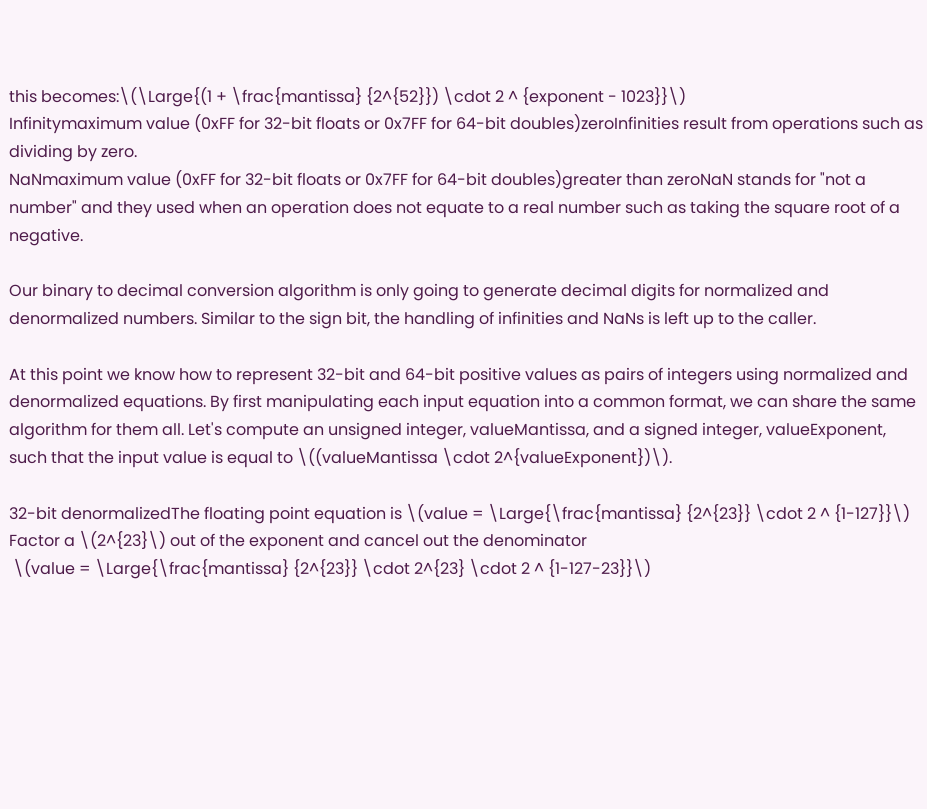this becomes:\(\Large{(1 + \frac{mantissa} {2^{52}}) \cdot 2 ^ {exponent - 1023}}\)
Infinitymaximum value (0xFF for 32-bit floats or 0x7FF for 64-bit doubles)zeroInfinities result from operations such as dividing by zero.
NaNmaximum value (0xFF for 32-bit floats or 0x7FF for 64-bit doubles)greater than zeroNaN stands for "not a number" and they used when an operation does not equate to a real number such as taking the square root of a negative.

Our binary to decimal conversion algorithm is only going to generate decimal digits for normalized and denormalized numbers. Similar to the sign bit, the handling of infinities and NaNs is left up to the caller.

At this point we know how to represent 32-bit and 64-bit positive values as pairs of integers using normalized and denormalized equations. By first manipulating each input equation into a common format, we can share the same algorithm for them all. Let's compute an unsigned integer, valueMantissa, and a signed integer, valueExponent, such that the input value is equal to \((valueMantissa \cdot 2^{valueExponent})\).

32-bit denormalizedThe floating point equation is \(value = \Large{\frac{mantissa} {2^{23}} \cdot 2 ^ {1-127}}\)
Factor a \(2^{23}\) out of the exponent and cancel out the denominator
 \(value = \Large{\frac{mantissa} {2^{23}} \cdot 2^{23} \cdot 2 ^ {1-127-23}}\)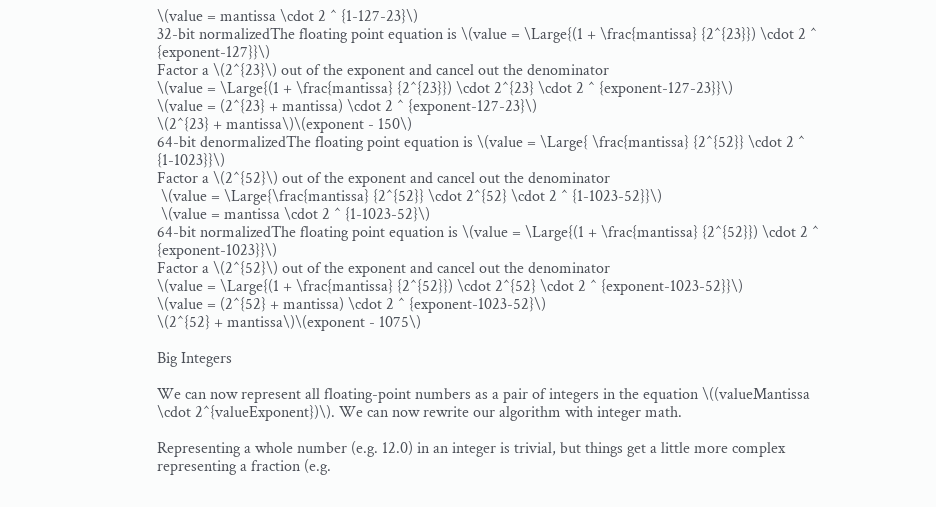\(value = mantissa \cdot 2 ^ {1-127-23}\)
32-bit normalizedThe floating point equation is \(value = \Large{(1 + \frac{mantissa} {2^{23}}) \cdot 2 ^ {exponent-127}}\)
Factor a \(2^{23}\) out of the exponent and cancel out the denominator
\(value = \Large{(1 + \frac{mantissa} {2^{23}}) \cdot 2^{23} \cdot 2 ^ {exponent-127-23}}\)
\(value = (2^{23} + mantissa) \cdot 2 ^ {exponent-127-23}\)
\(2^{23} + mantissa\)\(exponent - 150\)
64-bit denormalizedThe floating point equation is \(value = \Large{ \frac{mantissa} {2^{52}} \cdot 2 ^ {1-1023}}\)
Factor a \(2^{52}\) out of the exponent and cancel out the denominator
 \(value = \Large{\frac{mantissa} {2^{52}} \cdot 2^{52} \cdot 2 ^ {1-1023-52}}\)
 \(value = mantissa \cdot 2 ^ {1-1023-52}\)
64-bit normalizedThe floating point equation is \(value = \Large{(1 + \frac{mantissa} {2^{52}}) \cdot 2 ^ {exponent-1023}}\)
Factor a \(2^{52}\) out of the exponent and cancel out the denominator
\(value = \Large{(1 + \frac{mantissa} {2^{52}}) \cdot 2^{52} \cdot 2 ^ {exponent-1023-52}}\)
\(value = (2^{52} + mantissa) \cdot 2 ^ {exponent-1023-52}\)
\(2^{52} + mantissa\)\(exponent - 1075\)

Big Integers

We can now represent all floating-point numbers as a pair of integers in the equation \((valueMantissa \cdot 2^{valueExponent})\). We can now rewrite our algorithm with integer math.

Representing a whole number (e.g. 12.0) in an integer is trivial, but things get a little more complex representing a fraction (e.g.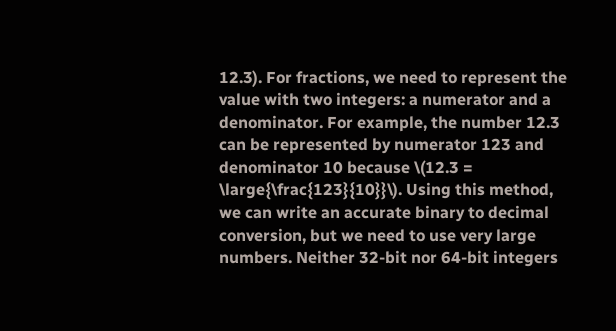12.3). For fractions, we need to represent the value with two integers: a numerator and a denominator. For example, the number 12.3 can be represented by numerator 123 and denominator 10 because \(12.3 = \large{\frac{123}{10}}\). Using this method, we can write an accurate binary to decimal conversion, but we need to use very large numbers. Neither 32-bit nor 64-bit integers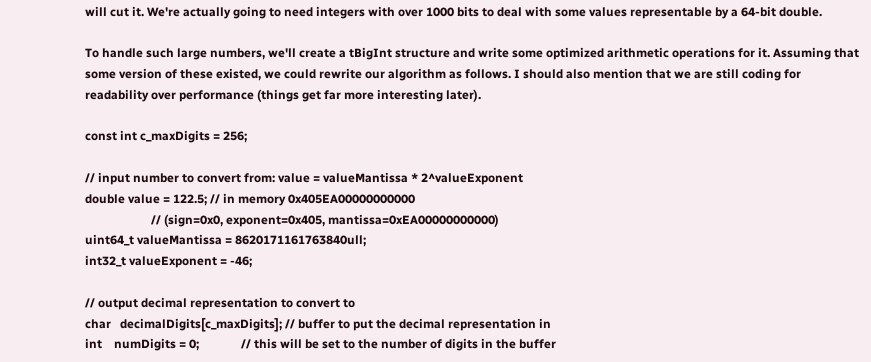will cut it. We're actually going to need integers with over 1000 bits to deal with some values representable by a 64-bit double.

To handle such large numbers, we'll create a tBigInt structure and write some optimized arithmetic operations for it. Assuming that some version of these existed, we could rewrite our algorithm as follows. I should also mention that we are still coding for readability over performance (things get far more interesting later).

const int c_maxDigits = 256;

// input number to convert from: value = valueMantissa * 2^valueExponent
double value = 122.5; // in memory 0x405EA00000000000
                      // (sign=0x0, exponent=0x405, mantissa=0xEA00000000000)
uint64_t valueMantissa = 8620171161763840ull;
int32_t valueExponent = -46;

// output decimal representation to convert to
char   decimalDigits[c_maxDigits]; // buffer to put the decimal representation in
int    numDigits = 0;              // this will be set to the number of digits in the buffer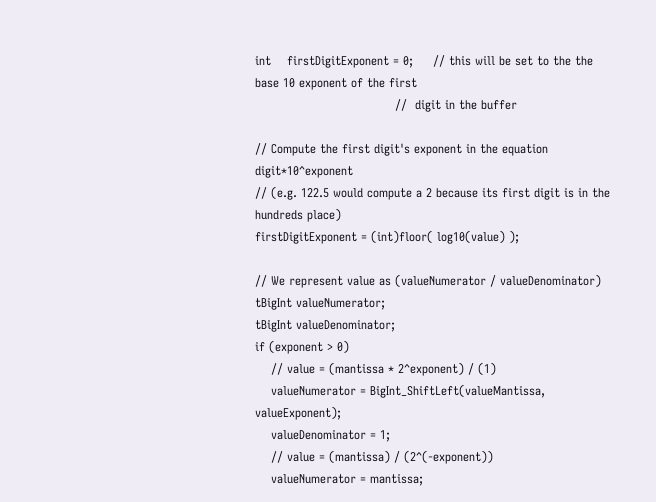int    firstDigitExponent = 0;     // this will be set to the the base 10 exponent of the first
                                   //  digit in the buffer

// Compute the first digit's exponent in the equation digit*10^exponent
// (e.g. 122.5 would compute a 2 because its first digit is in the hundreds place)
firstDigitExponent = (int)floor( log10(value) );

// We represent value as (valueNumerator / valueDenominator)
tBigInt valueNumerator;
tBigInt valueDenominator;
if (exponent > 0)
    // value = (mantissa * 2^exponent) / (1)
    valueNumerator = BigInt_ShiftLeft(valueMantissa, valueExponent);
    valueDenominator = 1;
    // value = (mantissa) / (2^(-exponent))
    valueNumerator = mantissa;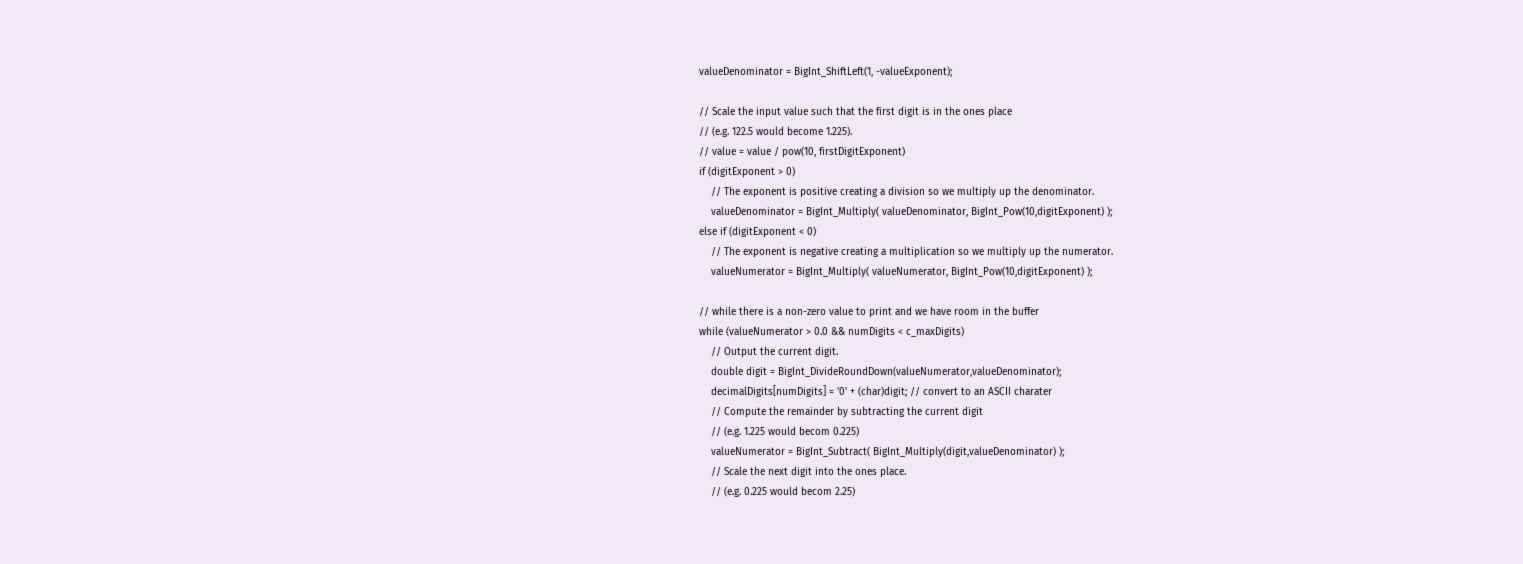valueDenominator = BigInt_ShiftLeft(1, -valueExponent);

// Scale the input value such that the first digit is in the ones place
// (e.g. 122.5 would become 1.225).
// value = value / pow(10, firstDigitExponent)
if (digitExponent > 0)
    // The exponent is positive creating a division so we multiply up the denominator.
    valueDenominator = BigInt_Multiply( valueDenominator, BigInt_Pow(10,digitExponent) );
else if (digitExponent < 0)
    // The exponent is negative creating a multiplication so we multiply up the numerator.
    valueNumerator = BigInt_Multiply( valueNumerator, BigInt_Pow(10,digitExponent) );

// while there is a non-zero value to print and we have room in the buffer
while (valueNumerator > 0.0 && numDigits < c_maxDigits)
    // Output the current digit.
    double digit = BigInt_DivideRoundDown(valueNumerator,valueDenominator);
    decimalDigits[numDigits] = '0' + (char)digit; // convert to an ASCII charater
    // Compute the remainder by subtracting the current digit
    // (e.g. 1.225 would becom 0.225)
    valueNumerator = BigInt_Subtract( BigInt_Multiply(digit,valueDenominator) );
    // Scale the next digit into the ones place.
    // (e.g. 0.225 would becom 2.25)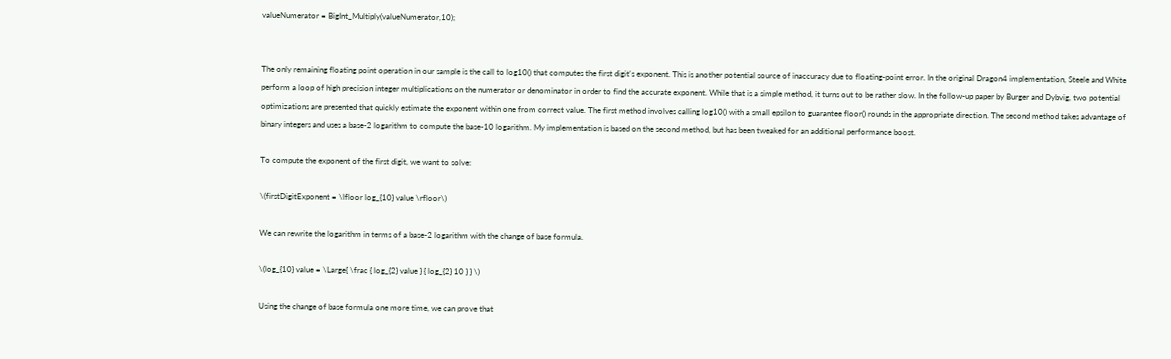valueNumerator = BigInt_Multiply(valueNumerator,10);


The only remaining floating point operation in our sample is the call to log10() that computes the first digit's exponent. This is another potential source of inaccuracy due to floating-point error. In the original Dragon4 implementation, Steele and White perform a loop of high precision integer multiplications on the numerator or denominator in order to find the accurate exponent. While that is a simple method, it turns out to be rather slow. In the follow-up paper by Burger and Dybvig, two potential optimizations are presented that quickly estimate the exponent within one from correct value. The first method involves calling log10() with a small epsilon to guarantee floor() rounds in the appropriate direction. The second method takes advantage of binary integers and uses a base-2 logarithm to compute the base-10 logarithm. My implementation is based on the second method, but has been tweaked for an additional performance boost.

To compute the exponent of the first digit, we want to solve:

\(firstDigitExponent = \lfloor log_{10} value \rfloor\)

We can rewrite the logarithm in terms of a base-2 logarithm with the change of base formula.

\(log_{10} value = \Large{ \frac { log_{2} value } { log_{2} 10 } } \)

Using the change of base formula one more time, we can prove that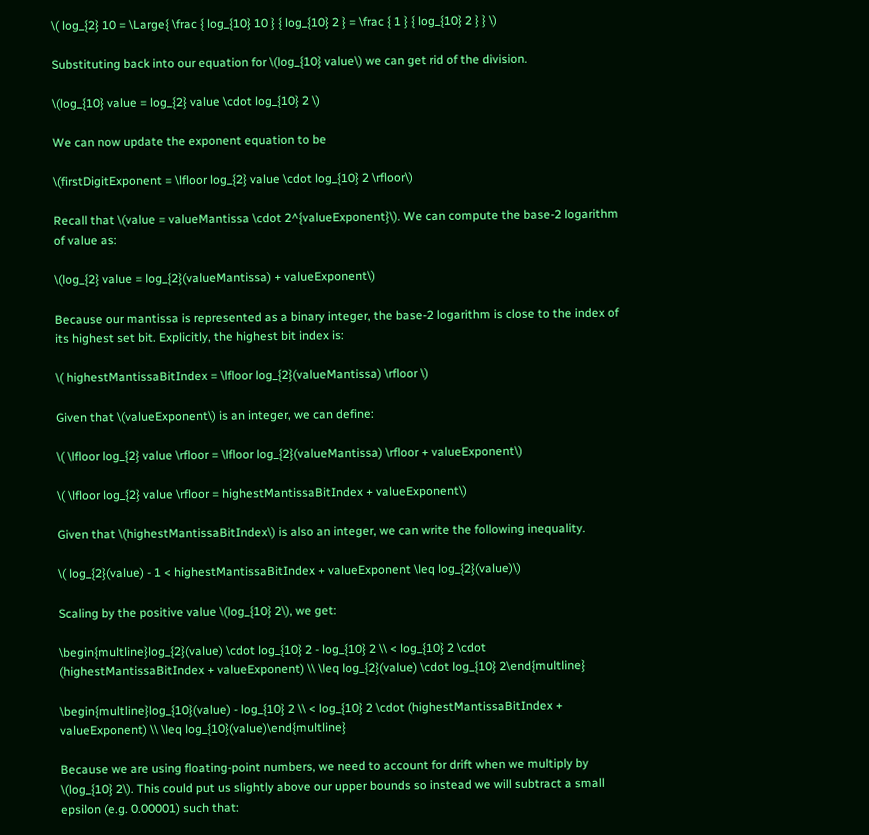\( log_{2} 10 = \Large{ \frac { log_{10} 10 } { log_{10} 2 } = \frac { 1 } { log_{10} 2 } } \)

Substituting back into our equation for \(log_{10} value\) we can get rid of the division.

\(log_{10} value = log_{2} value \cdot log_{10} 2 \)

We can now update the exponent equation to be

\(firstDigitExponent = \lfloor log_{2} value \cdot log_{10} 2 \rfloor\)

Recall that \(value = valueMantissa \cdot 2^{valueExponent}\). We can compute the base-2 logarithm of value as:

\(log_{2} value = log_{2}(valueMantissa) + valueExponent\)

Because our mantissa is represented as a binary integer, the base-2 logarithm is close to the index of its highest set bit. Explicitly, the highest bit index is:

\( highestMantissaBitIndex = \lfloor log_{2}(valueMantissa) \rfloor \)

Given that \(valueExponent\) is an integer, we can define:

\( \lfloor log_{2} value \rfloor = \lfloor log_{2}(valueMantissa) \rfloor + valueExponent\)

\( \lfloor log_{2} value \rfloor = highestMantissaBitIndex + valueExponent\)

Given that \(highestMantissaBitIndex\) is also an integer, we can write the following inequality.

\( log_{2}(value) - 1 < highestMantissaBitIndex + valueExponent \leq log_{2}(value)\)

Scaling by the positive value \(log_{10} 2\), we get:

\begin{multline}log_{2}(value) \cdot log_{10} 2 - log_{10} 2 \\ < log_{10} 2 \cdot (highestMantissaBitIndex + valueExponent) \\ \leq log_{2}(value) \cdot log_{10} 2\end{multline}

\begin{multline}log_{10}(value) - log_{10} 2 \\ < log_{10} 2 \cdot (highestMantissaBitIndex + valueExponent) \\ \leq log_{10}(value)\end{multline}

Because we are using floating-point numbers, we need to account for drift when we multiply by \(log_{10} 2\). This could put us slightly above our upper bounds so instead we will subtract a small epsilon (e.g. 0.00001) such that: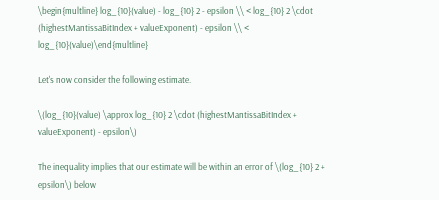\begin{multline} log_{10}(value) - log_{10} 2 - epsilon \\ < log_{10} 2 \cdot (highestMantissaBitIndex + valueExponent) - epsilon \\ < log_{10}(value)\end{multline}

Let's now consider the following estimate.

\(log_{10}(value) \approx log_{10} 2 \cdot (highestMantissaBitIndex + valueExponent) - epsilon\)

The inequality implies that our estimate will be within an error of \(log_{10} 2 + epsilon\) below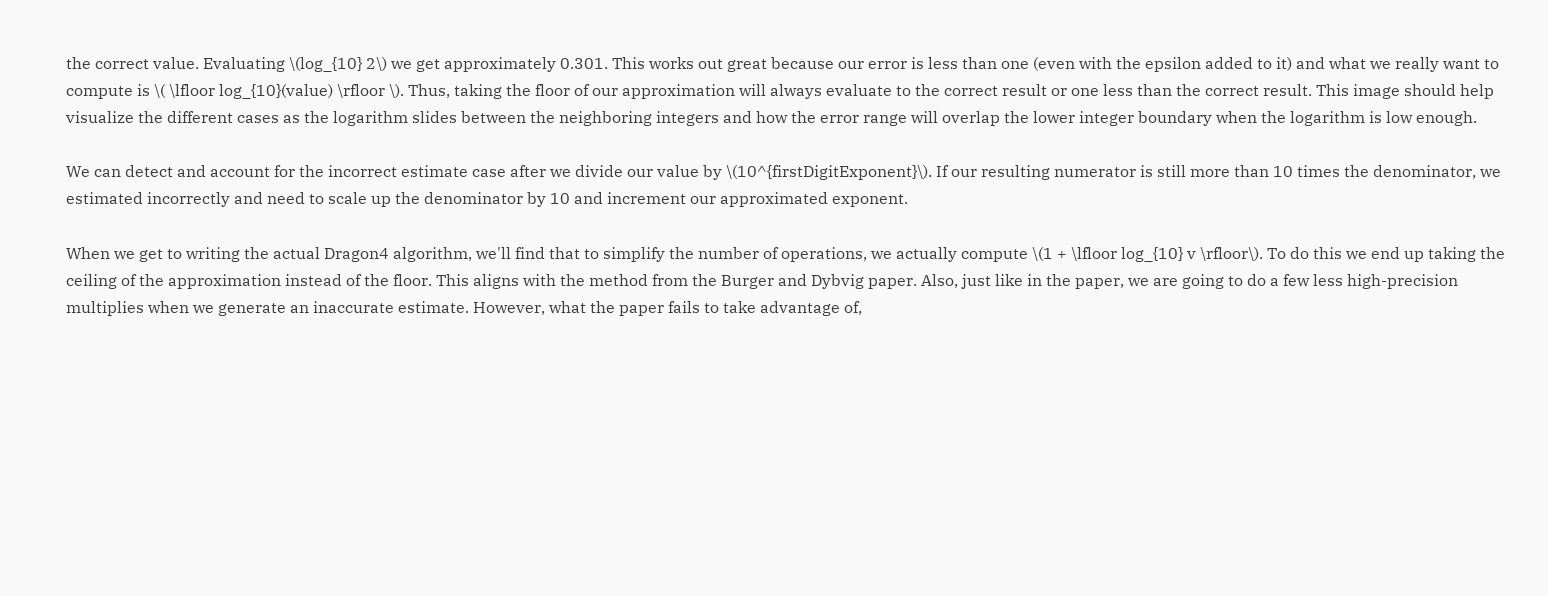the correct value. Evaluating \(log_{10} 2\) we get approximately 0.301. This works out great because our error is less than one (even with the epsilon added to it) and what we really want to compute is \( \lfloor log_{10}(value) \rfloor \). Thus, taking the floor of our approximation will always evaluate to the correct result or one less than the correct result. This image should help visualize the different cases as the logarithm slides between the neighboring integers and how the error range will overlap the lower integer boundary when the logarithm is low enough.

We can detect and account for the incorrect estimate case after we divide our value by \(10^{firstDigitExponent}\). If our resulting numerator is still more than 10 times the denominator, we estimated incorrectly and need to scale up the denominator by 10 and increment our approximated exponent.

When we get to writing the actual Dragon4 algorithm, we'll find that to simplify the number of operations, we actually compute \(1 + \lfloor log_{10} v \rfloor\). To do this we end up taking the ceiling of the approximation instead of the floor. This aligns with the method from the Burger and Dybvig paper. Also, just like in the paper, we are going to do a few less high-precision multiplies when we generate an inaccurate estimate. However, what the paper fails to take advantage of,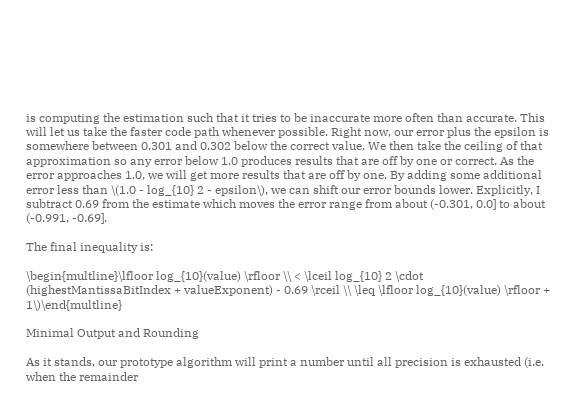is computing the estimation such that it tries to be inaccurate more often than accurate. This will let us take the faster code path whenever possible. Right now, our error plus the epsilon is somewhere between 0.301 and 0.302 below the correct value. We then take the ceiling of that approximation so any error below 1.0 produces results that are off by one or correct. As the error approaches 1.0, we will get more results that are off by one. By adding some additional error less than \(1.0 - log_{10} 2 - epsilon\), we can shift our error bounds lower. Explicitly, I subtract 0.69 from the estimate which moves the error range from about (-0.301, 0.0] to about (-0.991, -0.69].

The final inequality is:

\begin{multline}\lfloor log_{10}(value) \rfloor \\ < \lceil log_{10} 2 \cdot (highestMantissaBitIndex + valueExponent) - 0.69 \rceil \\ \leq \lfloor log_{10}(value) \rfloor + 1\)\end{multline}

Minimal Output and Rounding

As it stands, our prototype algorithm will print a number until all precision is exhausted (i.e. when the remainder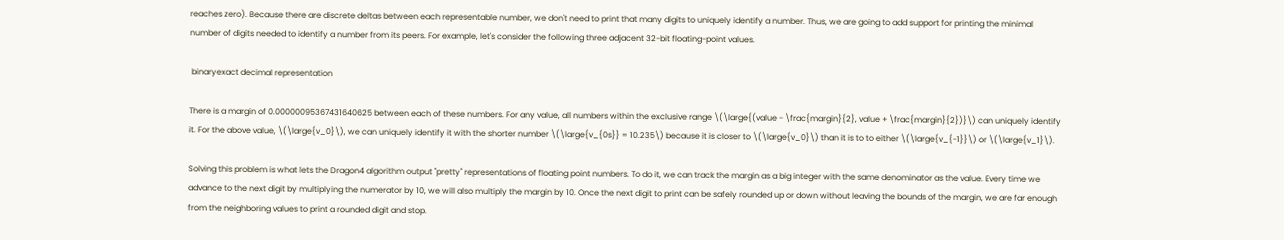reaches zero). Because there are discrete deltas between each representable number, we don't need to print that many digits to uniquely identify a number. Thus, we are going to add support for printing the minimal number of digits needed to identify a number from its peers. For example, let's consider the following three adjacent 32-bit floating-point values.

 binaryexact decimal representation

There is a margin of 0.00000095367431640625 between each of these numbers. For any value, all numbers within the exclusive range \(\large{(value - \frac{margin}{2}, value + \frac{margin}{2})}\) can uniquely identify it. For the above value, \(\large{v_0}\), we can uniquely identify it with the shorter number \(\large{v_{0s}} = 10.235\) because it is closer to \(\large{v_0}\) than it is to to either \(\large{v_{-1}}\) or \(\large{v_1}\).

Solving this problem is what lets the Dragon4 algorithm output "pretty" representations of floating point numbers. To do it, we can track the margin as a big integer with the same denominator as the value. Every time we advance to the next digit by multiplying the numerator by 10, we will also multiply the margin by 10. Once the next digit to print can be safely rounded up or down without leaving the bounds of the margin, we are far enough from the neighboring values to print a rounded digit and stop.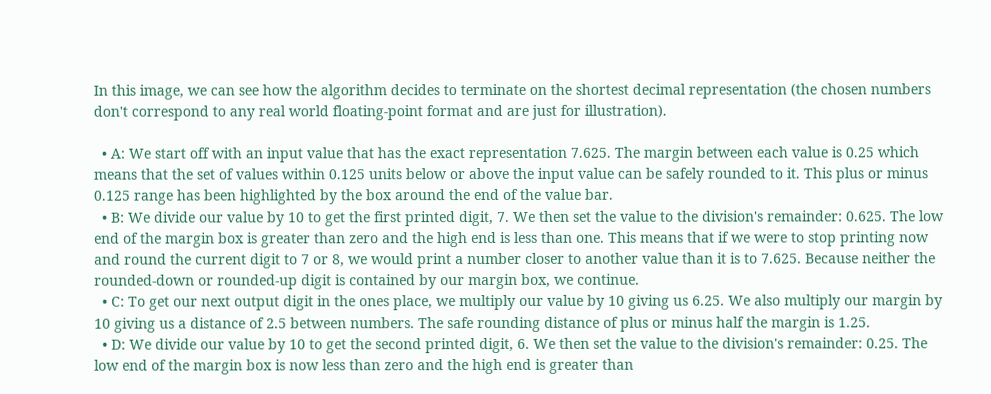In this image, we can see how the algorithm decides to terminate on the shortest decimal representation (the chosen numbers don't correspond to any real world floating-point format and are just for illustration).

  • A: We start off with an input value that has the exact representation 7.625. The margin between each value is 0.25 which means that the set of values within 0.125 units below or above the input value can be safely rounded to it. This plus or minus 0.125 range has been highlighted by the box around the end of the value bar.
  • B: We divide our value by 10 to get the first printed digit, 7. We then set the value to the division's remainder: 0.625. The low end of the margin box is greater than zero and the high end is less than one. This means that if we were to stop printing now and round the current digit to 7 or 8, we would print a number closer to another value than it is to 7.625. Because neither the rounded-down or rounded-up digit is contained by our margin box, we continue.
  • C: To get our next output digit in the ones place, we multiply our value by 10 giving us 6.25. We also multiply our margin by 10 giving us a distance of 2.5 between numbers. The safe rounding distance of plus or minus half the margin is 1.25.
  • D: We divide our value by 10 to get the second printed digit, 6. We then set the value to the division's remainder: 0.25. The low end of the margin box is now less than zero and the high end is greater than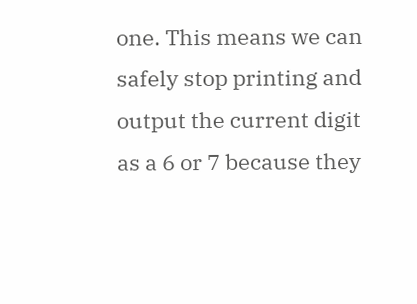one. This means we can safely stop printing and output the current digit as a 6 or 7 because they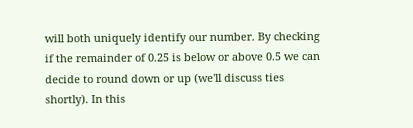will both uniquely identify our number. By checking if the remainder of 0.25 is below or above 0.5 we can decide to round down or up (we'll discuss ties shortly). In this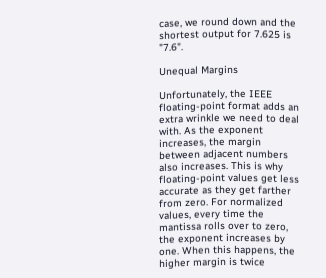case, we round down and the shortest output for 7.625 is "7.6".

Unequal Margins

Unfortunately, the IEEE floating-point format adds an extra wrinkle we need to deal with. As the exponent increases, the margin between adjacent numbers also increases. This is why floating-point values get less accurate as they get farther from zero. For normalized values, every time the mantissa rolls over to zero, the exponent increases by one. When this happens, the higher margin is twice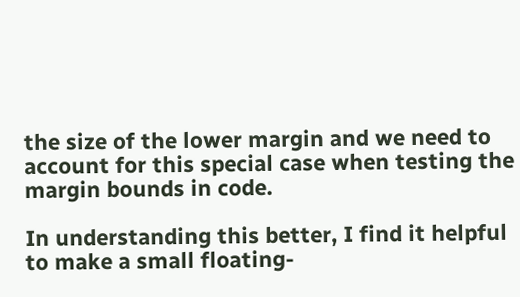the size of the lower margin and we need to account for this special case when testing the margin bounds in code.

In understanding this better, I find it helpful to make a small floating-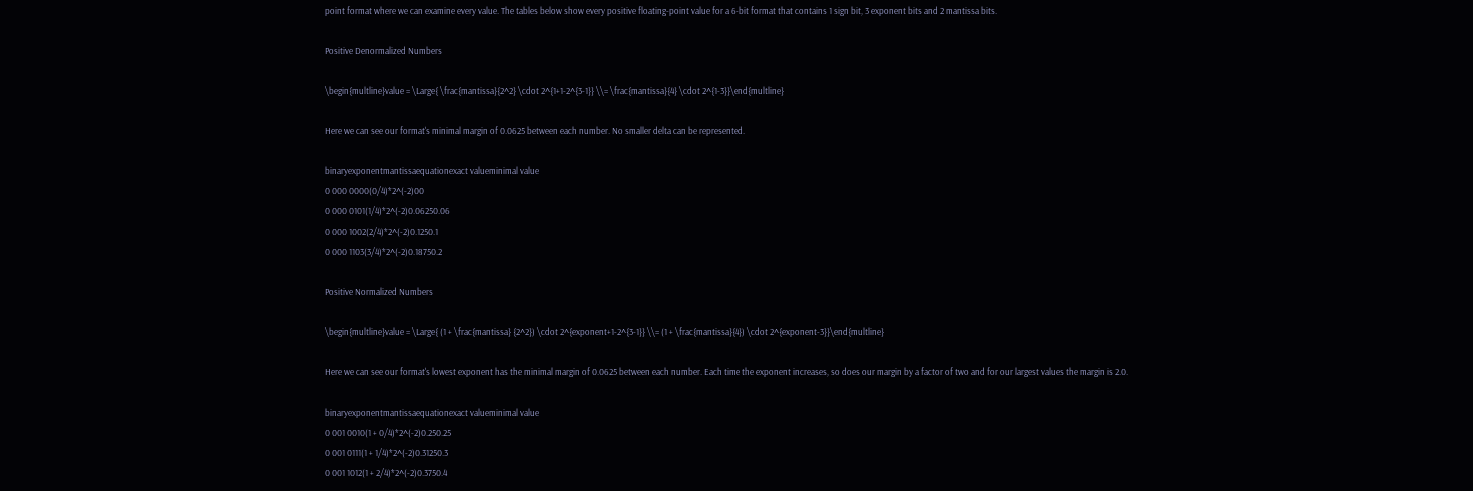point format where we can examine every value. The tables below show every positive floating-point value for a 6-bit format that contains 1 sign bit, 3 exponent bits and 2 mantissa bits.

Positive Denormalized Numbers

\begin{multline}value = \Large{ \frac{mantissa}{2^2} \cdot 2^{1+1-2^{3-1}} \\= \frac{mantissa}{4} \cdot 2^{1-3}}\end{multline}

Here we can see our format's minimal margin of 0.0625 between each number. No smaller delta can be represented.

binaryexponentmantissaequationexact valueminimal value
0 000 0000(0/4)*2^(-2)00
0 000 0101(1/4)*2^(-2)0.06250.06
0 000 1002(2/4)*2^(-2)0.1250.1
0 000 1103(3/4)*2^(-2)0.18750.2

Positive Normalized Numbers

\begin{multline}value = \Large{ (1 + \frac{mantissa} {2^2}) \cdot 2^{exponent+1-2^{3-1}} \\= (1 + \frac{mantissa}{4}) \cdot 2^{exponent-3}}\end{multline}

Here we can see our format's lowest exponent has the minimal margin of 0.0625 between each number. Each time the exponent increases, so does our margin by a factor of two and for our largest values the margin is 2.0.

binaryexponentmantissaequationexact valueminimal value
0 001 0010(1 + 0/4)*2^(-2)0.250.25
0 001 0111(1 + 1/4)*2^(-2)0.31250.3
0 001 1012(1 + 2/4)*2^(-2)0.3750.4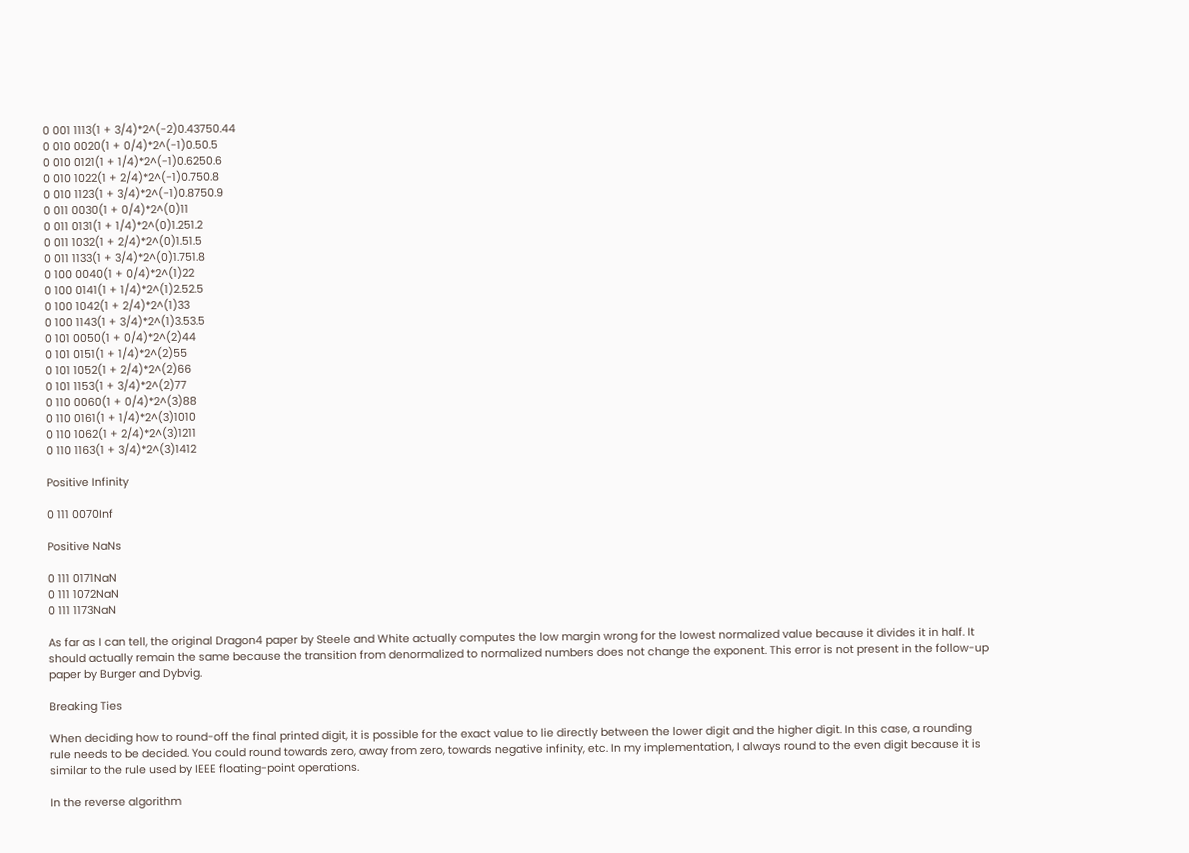0 001 1113(1 + 3/4)*2^(-2)0.43750.44
0 010 0020(1 + 0/4)*2^(-1)0.50.5
0 010 0121(1 + 1/4)*2^(-1)0.6250.6
0 010 1022(1 + 2/4)*2^(-1)0.750.8
0 010 1123(1 + 3/4)*2^(-1)0.8750.9
0 011 0030(1 + 0/4)*2^(0)11
0 011 0131(1 + 1/4)*2^(0)1.251.2
0 011 1032(1 + 2/4)*2^(0)1.51.5
0 011 1133(1 + 3/4)*2^(0)1.751.8
0 100 0040(1 + 0/4)*2^(1)22
0 100 0141(1 + 1/4)*2^(1)2.52.5
0 100 1042(1 + 2/4)*2^(1)33
0 100 1143(1 + 3/4)*2^(1)3.53.5
0 101 0050(1 + 0/4)*2^(2)44
0 101 0151(1 + 1/4)*2^(2)55
0 101 1052(1 + 2/4)*2^(2)66
0 101 1153(1 + 3/4)*2^(2)77
0 110 0060(1 + 0/4)*2^(3)88
0 110 0161(1 + 1/4)*2^(3)1010
0 110 1062(1 + 2/4)*2^(3)1211
0 110 1163(1 + 3/4)*2^(3)1412

Positive Infinity

0 111 0070Inf

Positive NaNs

0 111 0171NaN
0 111 1072NaN
0 111 1173NaN

As far as I can tell, the original Dragon4 paper by Steele and White actually computes the low margin wrong for the lowest normalized value because it divides it in half. It should actually remain the same because the transition from denormalized to normalized numbers does not change the exponent. This error is not present in the follow-up paper by Burger and Dybvig.

Breaking Ties

When deciding how to round-off the final printed digit, it is possible for the exact value to lie directly between the lower digit and the higher digit. In this case, a rounding rule needs to be decided. You could round towards zero, away from zero, towards negative infinity, etc. In my implementation, I always round to the even digit because it is similar to the rule used by IEEE floating-point operations.

In the reverse algorithm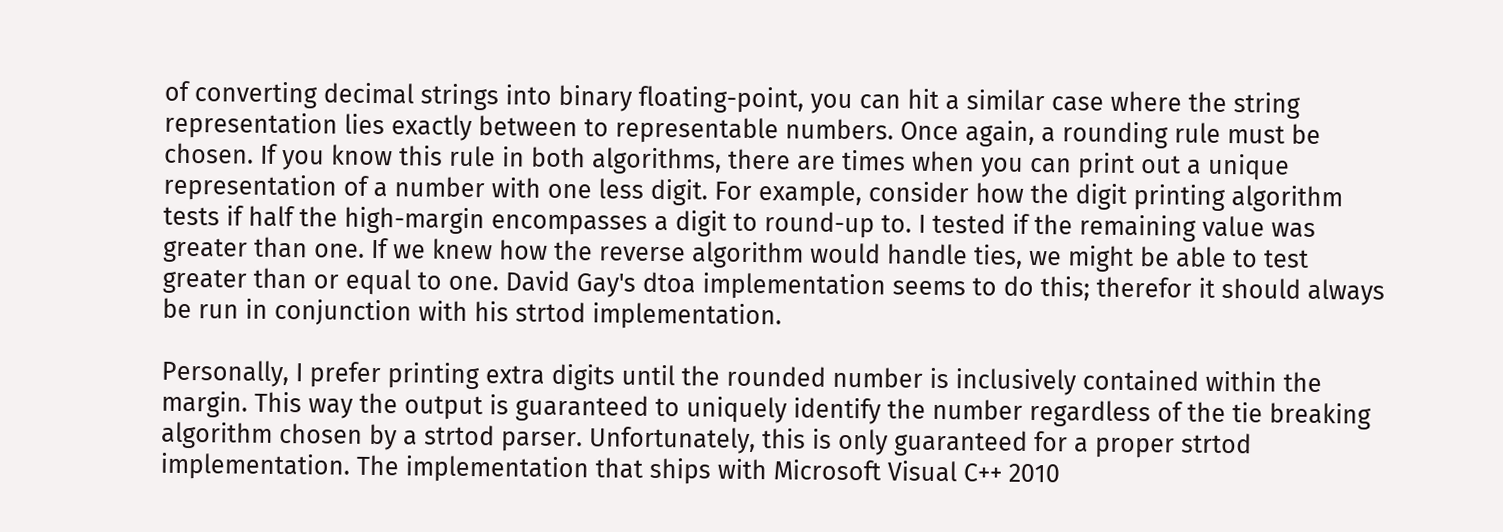of converting decimal strings into binary floating-point, you can hit a similar case where the string representation lies exactly between to representable numbers. Once again, a rounding rule must be chosen. If you know this rule in both algorithms, there are times when you can print out a unique representation of a number with one less digit. For example, consider how the digit printing algorithm tests if half the high-margin encompasses a digit to round-up to. I tested if the remaining value was greater than one. If we knew how the reverse algorithm would handle ties, we might be able to test greater than or equal to one. David Gay's dtoa implementation seems to do this; therefor it should always be run in conjunction with his strtod implementation.

Personally, I prefer printing extra digits until the rounded number is inclusively contained within the margin. This way the output is guaranteed to uniquely identify the number regardless of the tie breaking algorithm chosen by a strtod parser. Unfortunately, this is only guaranteed for a proper strtod implementation. The implementation that ships with Microsoft Visual C++ 2010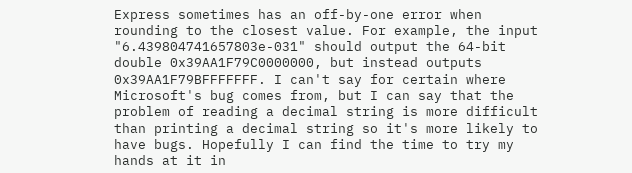Express sometimes has an off-by-one error when rounding to the closest value. For example, the input "6.439804741657803e-031" should output the 64-bit double 0x39AA1F79C0000000, but instead outputs 0x39AA1F79BFFFFFFF. I can't say for certain where Microsoft's bug comes from, but I can say that the problem of reading a decimal string is more difficult than printing a decimal string so it's more likely to have bugs. Hopefully I can find the time to try my hands at it in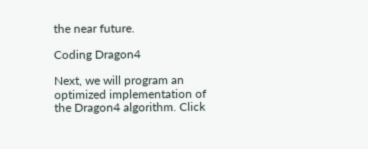the near future.

Coding Dragon4

Next, we will program an optimized implementation of the Dragon4 algorithm. Click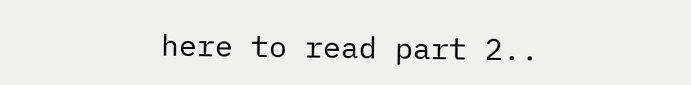here to read part 2..